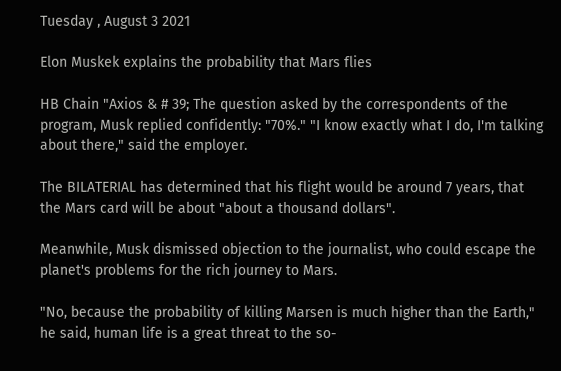Tuesday , August 3 2021

Elon Muskek explains the probability that Mars flies

HB Chain "Axios & # 39; The question asked by the correspondents of the program, Musk replied confidently: "70%." "I know exactly what I do, I'm talking about there," said the employer.

The BILATERIAL has determined that his flight would be around 7 years, that the Mars card will be about "about a thousand dollars".

Meanwhile, Musk dismissed objection to the journalist, who could escape the planet's problems for the rich journey to Mars.

"No, because the probability of killing Marsen is much higher than the Earth," he said, human life is a great threat to the so-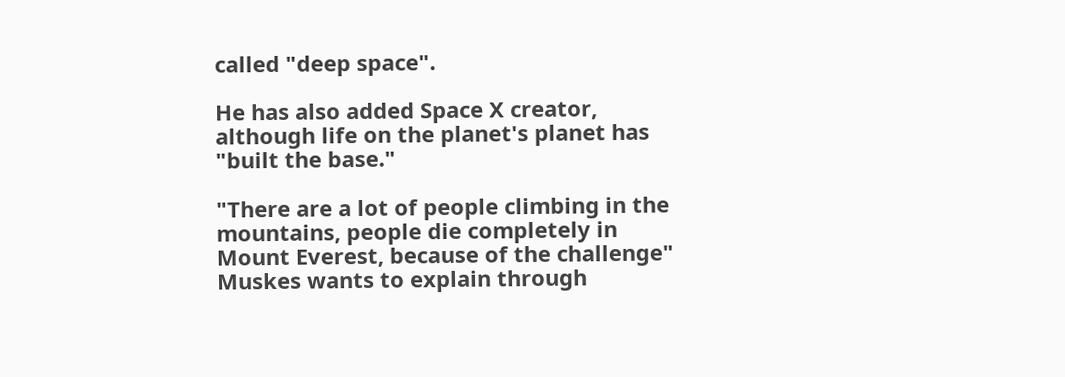called "deep space".

He has also added Space X creator, although life on the planet's planet has "built the base."

"There are a lot of people climbing in the mountains, people die completely in Mount Everest, because of the challenge" Muskes wants to explain through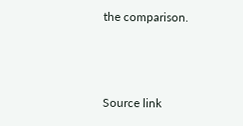the comparison.



Source link